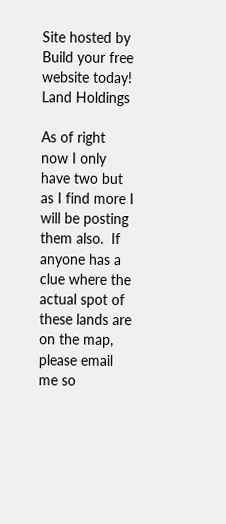Site hosted by Build your free website today!
Land Holdings

As of right now I only have two but as I find more I will be posting them also.  If anyone has a clue where the actual spot of these lands are on the map, please email me so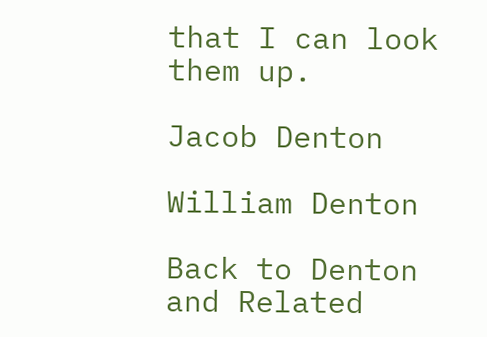that I can look them up.

Jacob Denton

William Denton

Back to Denton and Related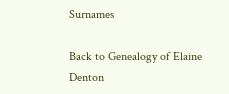Surnames

Back to Genealogy of Elaine Denton